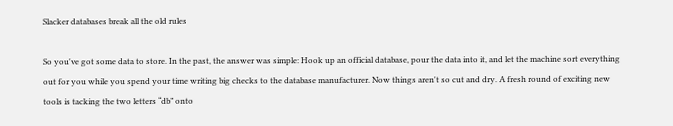Slacker databases break all the old rules

So you've got some data to store. In the past, the answer was simple: Hook up an official database, pour the data into it, and let the machine sort everything out for you while you spend your time writing big checks to the database manufacturer. Now things aren't so cut and dry. A fresh round of exciting new tools is tacking the two letters “db” onto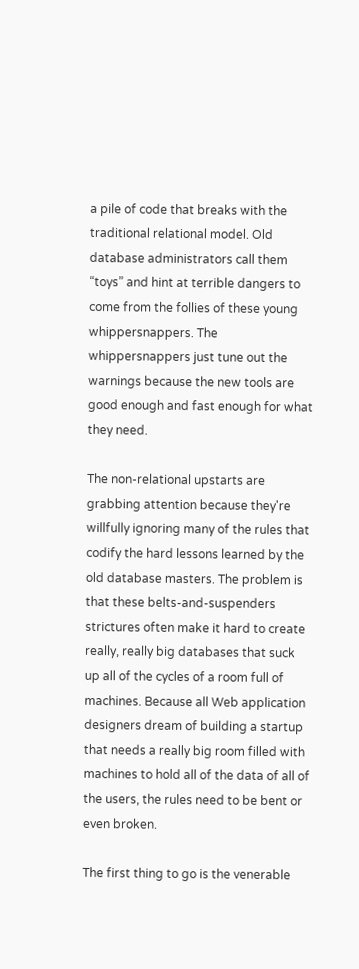a pile of code that breaks with the traditional relational model. Old database administrators call them “toys” and hint at terrible dangers to come from the follies of these young whippersnappers. The whippersnappers just tune out the warnings because the new tools are good enough and fast enough for what they need.

The non-relational upstarts are grabbing attention because they're willfully ignoring many of the rules that codify the hard lessons learned by the old database masters. The problem is that these belts-and-suspenders strictures often make it hard to create really, really big databases that suck up all of the cycles of a room full of machines. Because all Web application designers dream of building a startup that needs a really big room filled with machines to hold all of the data of all of the users, the rules need to be bent or even broken.

The first thing to go is the venerable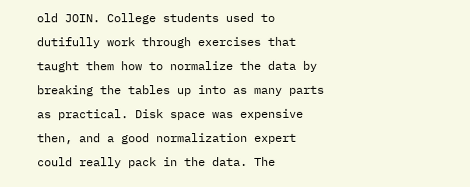old JOIN. College students used to dutifully work through exercises that taught them how to normalize the data by breaking the tables up into as many parts as practical. Disk space was expensive then, and a good normalization expert could really pack in the data. The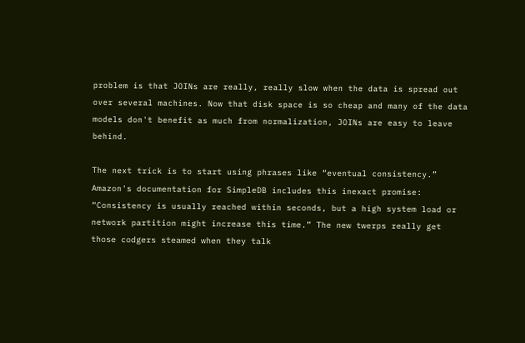problem is that JOINs are really, really slow when the data is spread out over several machines. Now that disk space is so cheap and many of the data models don't benefit as much from normalization, JOINs are easy to leave behind.

The next trick is to start using phrases like “eventual consistency.” Amazon's documentation for SimpleDB includes this inexact promise: “Consistency is usually reached within seconds, but a high system load or network partition might increase this time.” The new twerps really get those codgers steamed when they talk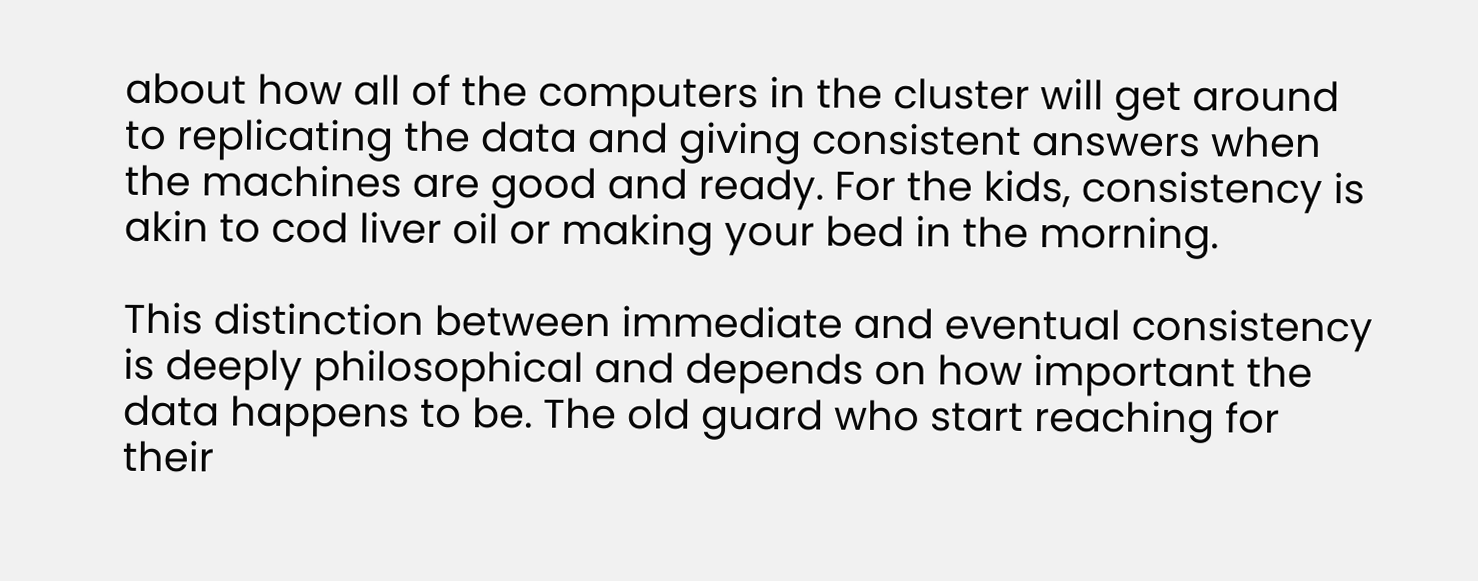about how all of the computers in the cluster will get around to replicating the data and giving consistent answers when the machines are good and ready. For the kids, consistency is akin to cod liver oil or making your bed in the morning.

This distinction between immediate and eventual consistency is deeply philosophical and depends on how important the data happens to be. The old guard who start reaching for their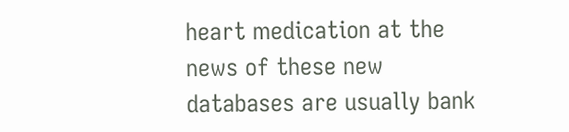heart medication at the news of these new databases are usually bank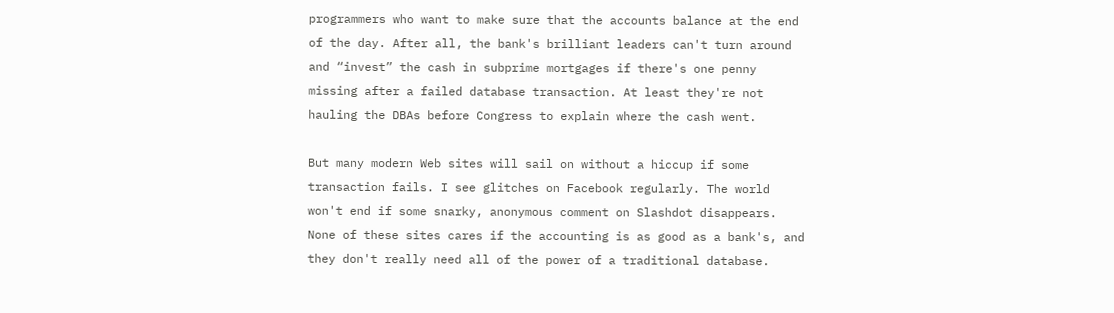programmers who want to make sure that the accounts balance at the end of the day. After all, the bank's brilliant leaders can't turn around and “invest” the cash in subprime mortgages if there's one penny missing after a failed database transaction. At least they're not hauling the DBAs before Congress to explain where the cash went.

But many modern Web sites will sail on without a hiccup if some transaction fails. I see glitches on Facebook regularly. The world won't end if some snarky, anonymous comment on Slashdot disappears. None of these sites cares if the accounting is as good as a bank's, and they don't really need all of the power of a traditional database.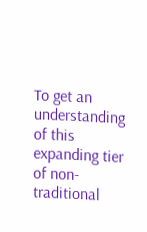To get an understanding of this expanding tier of non-traditional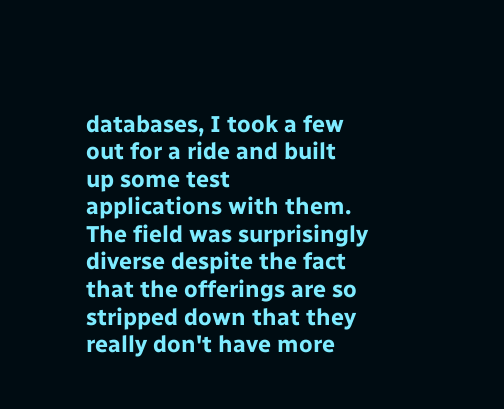databases, I took a few out for a ride and built up some test applications with them. The field was surprisingly diverse despite the fact that the offerings are so stripped down that they really don't have more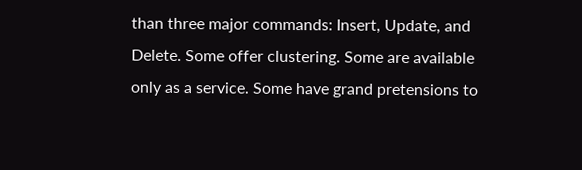than three major commands: Insert, Update, and Delete. Some offer clustering. Some are available only as a service. Some have grand pretensions to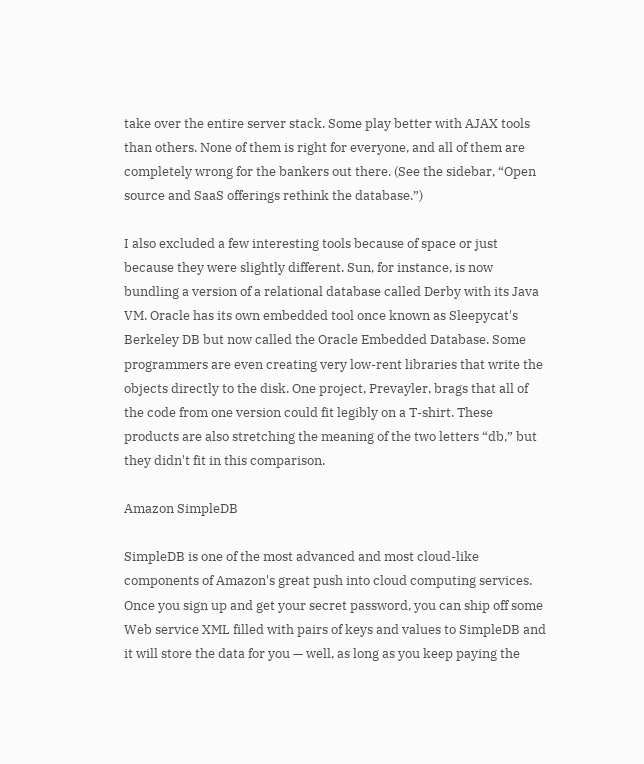take over the entire server stack. Some play better with AJAX tools than others. None of them is right for everyone, and all of them are completely wrong for the bankers out there. (See the sidebar, “Open source and SaaS offerings rethink the database.”)

I also excluded a few interesting tools because of space or just because they were slightly different. Sun, for instance, is now bundling a version of a relational database called Derby with its Java VM. Oracle has its own embedded tool once known as Sleepycat's Berkeley DB but now called the Oracle Embedded Database. Some programmers are even creating very low-rent libraries that write the objects directly to the disk. One project, Prevayler, brags that all of the code from one version could fit legibly on a T-shirt. These products are also stretching the meaning of the two letters “db,” but they didn't fit in this comparison.

Amazon SimpleDB

SimpleDB is one of the most advanced and most cloud-like components of Amazon's great push into cloud computing services. Once you sign up and get your secret password, you can ship off some Web service XML filled with pairs of keys and values to SimpleDB and it will store the data for you — well, as long as you keep paying the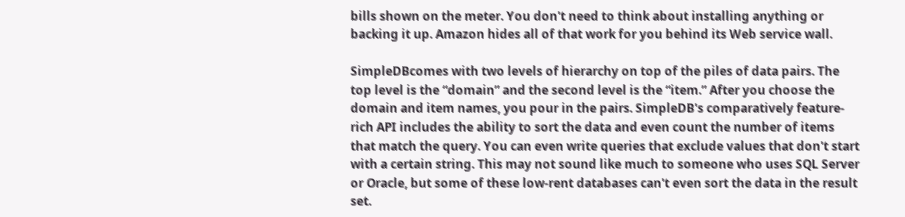bills shown on the meter. You don't need to think about installing anything or backing it up. Amazon hides all of that work for you behind its Web service wall.

SimpleDBcomes with two levels of hierarchy on top of the piles of data pairs. The top level is the “domain” and the second level is the “item.” After you choose the domain and item names, you pour in the pairs. SimpleDB's comparatively feature-rich API includes the ability to sort the data and even count the number of items that match the query. You can even write queries that exclude values that don't start with a certain string. This may not sound like much to someone who uses SQL Server or Oracle, but some of these low-rent databases can't even sort the data in the result set.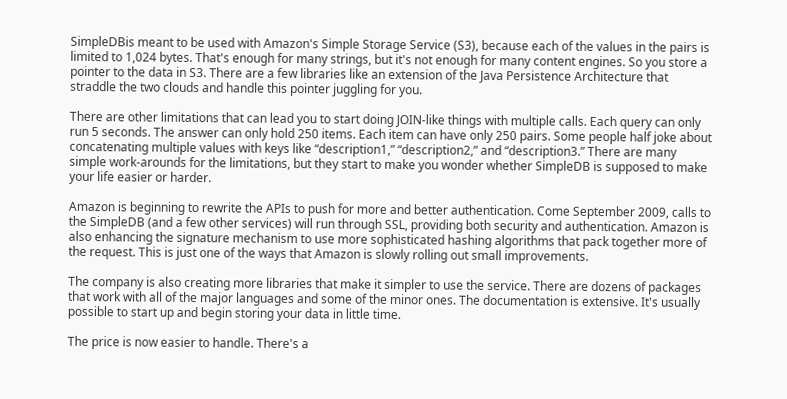SimpleDBis meant to be used with Amazon's Simple Storage Service (S3), because each of the values in the pairs is limited to 1,024 bytes. That's enough for many strings, but it's not enough for many content engines. So you store a pointer to the data in S3. There are a few libraries like an extension of the Java Persistence Architecture that straddle the two clouds and handle this pointer juggling for you.

There are other limitations that can lead you to start doing JOIN-like things with multiple calls. Each query can only run 5 seconds. The answer can only hold 250 items. Each item can have only 250 pairs. Some people half joke about concatenating multiple values with keys like “description1,” “description2,” and “description3.” There are many simple work-arounds for the limitations, but they start to make you wonder whether SimpleDB is supposed to make your life easier or harder.

Amazon is beginning to rewrite the APIs to push for more and better authentication. Come September 2009, calls to the SimpleDB (and a few other services) will run through SSL, providing both security and authentication. Amazon is also enhancing the signature mechanism to use more sophisticated hashing algorithms that pack together more of the request. This is just one of the ways that Amazon is slowly rolling out small improvements.

The company is also creating more libraries that make it simpler to use the service. There are dozens of packages that work with all of the major languages and some of the minor ones. The documentation is extensive. It's usually possible to start up and begin storing your data in little time.

The price is now easier to handle. There's a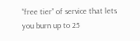“free tier” of service that lets you burn up to 25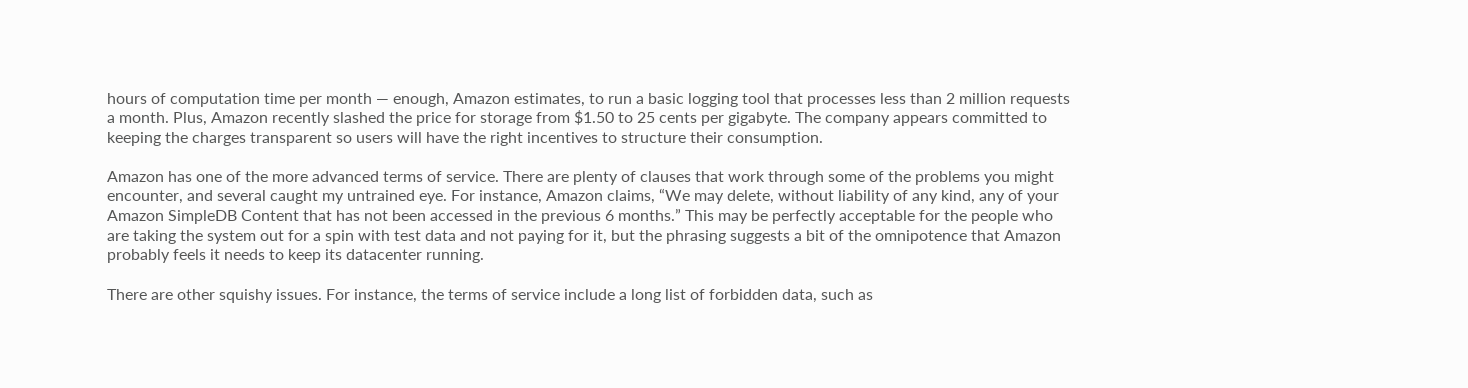hours of computation time per month — enough, Amazon estimates, to run a basic logging tool that processes less than 2 million requests a month. Plus, Amazon recently slashed the price for storage from $1.50 to 25 cents per gigabyte. The company appears committed to keeping the charges transparent so users will have the right incentives to structure their consumption.

Amazon has one of the more advanced terms of service. There are plenty of clauses that work through some of the problems you might encounter, and several caught my untrained eye. For instance, Amazon claims, “We may delete, without liability of any kind, any of your Amazon SimpleDB Content that has not been accessed in the previous 6 months.” This may be perfectly acceptable for the people who are taking the system out for a spin with test data and not paying for it, but the phrasing suggests a bit of the omnipotence that Amazon probably feels it needs to keep its datacenter running.

There are other squishy issues. For instance, the terms of service include a long list of forbidden data, such as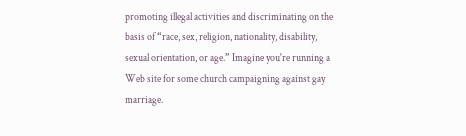promoting illegal activities and discriminating on the basis of “race, sex, religion, nationality, disability, sexual orientation, or age.” Imagine you're running a Web site for some church campaigning against gay marriage.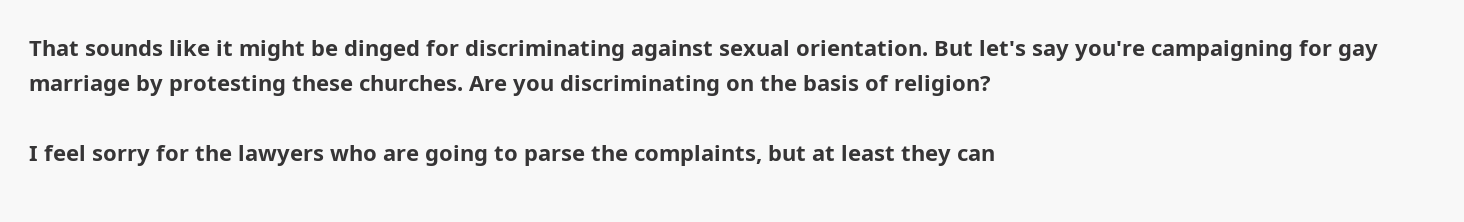That sounds like it might be dinged for discriminating against sexual orientation. But let's say you're campaigning for gay marriage by protesting these churches. Are you discriminating on the basis of religion?

I feel sorry for the lawyers who are going to parse the complaints, but at least they can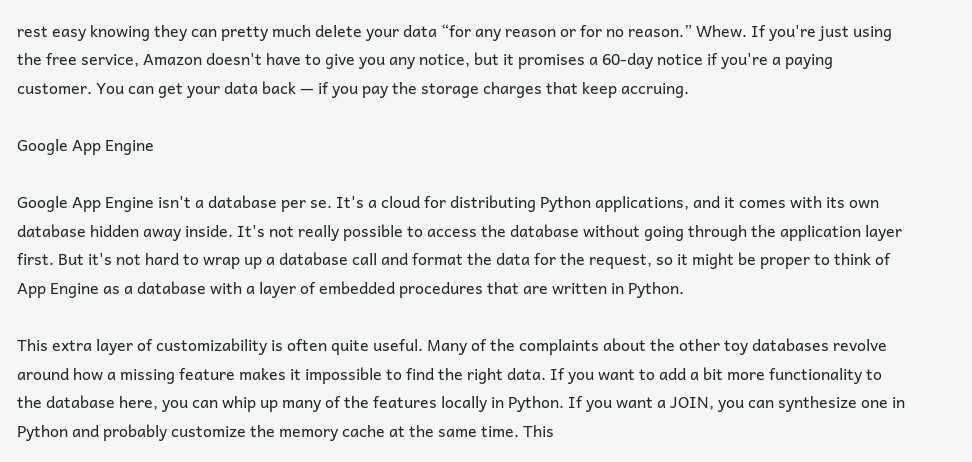rest easy knowing they can pretty much delete your data “for any reason or for no reason.” Whew. If you're just using the free service, Amazon doesn't have to give you any notice, but it promises a 60-day notice if you're a paying customer. You can get your data back — if you pay the storage charges that keep accruing.

Google App Engine

Google App Engine isn't a database per se. It's a cloud for distributing Python applications, and it comes with its own database hidden away inside. It's not really possible to access the database without going through the application layer first. But it's not hard to wrap up a database call and format the data for the request, so it might be proper to think of App Engine as a database with a layer of embedded procedures that are written in Python.

This extra layer of customizability is often quite useful. Many of the complaints about the other toy databases revolve around how a missing feature makes it impossible to find the right data. If you want to add a bit more functionality to the database here, you can whip up many of the features locally in Python. If you want a JOIN, you can synthesize one in Python and probably customize the memory cache at the same time. This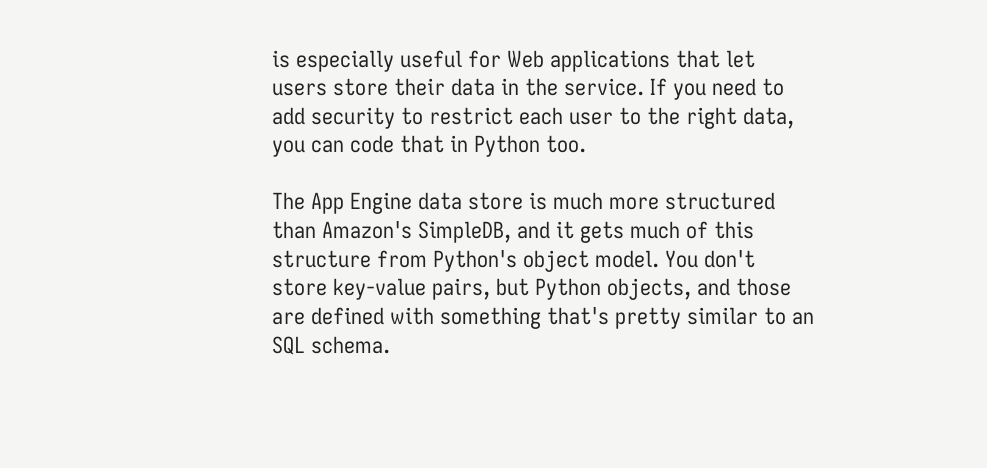is especially useful for Web applications that let users store their data in the service. If you need to add security to restrict each user to the right data, you can code that in Python too.

The App Engine data store is much more structured than Amazon's SimpleDB, and it gets much of this structure from Python's object model. You don't store key-value pairs, but Python objects, and those are defined with something that's pretty similar to an SQL schema.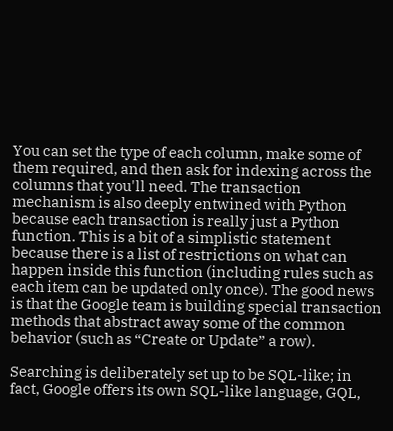You can set the type of each column, make some of them required, and then ask for indexing across the columns that you'll need. The transaction mechanism is also deeply entwined with Python because each transaction is really just a Python function. This is a bit of a simplistic statement because there is a list of restrictions on what can happen inside this function (including rules such as each item can be updated only once). The good news is that the Google team is building special transaction methods that abstract away some of the common behavior (such as “Create or Update” a row).

Searching is deliberately set up to be SQL-like; in fact, Google offers its own SQL-like language, GQL,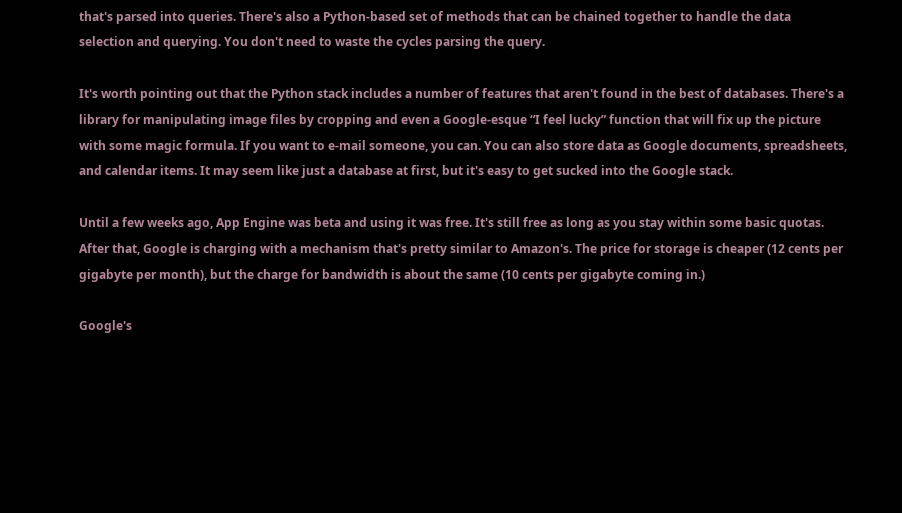that's parsed into queries. There's also a Python-based set of methods that can be chained together to handle the data selection and querying. You don't need to waste the cycles parsing the query.

It's worth pointing out that the Python stack includes a number of features that aren't found in the best of databases. There's a library for manipulating image files by cropping and even a Google-esque “I feel lucky” function that will fix up the picture with some magic formula. If you want to e-mail someone, you can. You can also store data as Google documents, spreadsheets, and calendar items. It may seem like just a database at first, but it's easy to get sucked into the Google stack.

Until a few weeks ago, App Engine was beta and using it was free. It's still free as long as you stay within some basic quotas. After that, Google is charging with a mechanism that's pretty similar to Amazon's. The price for storage is cheaper (12 cents per gigabyte per month), but the charge for bandwidth is about the same (10 cents per gigabyte coming in.)

Google's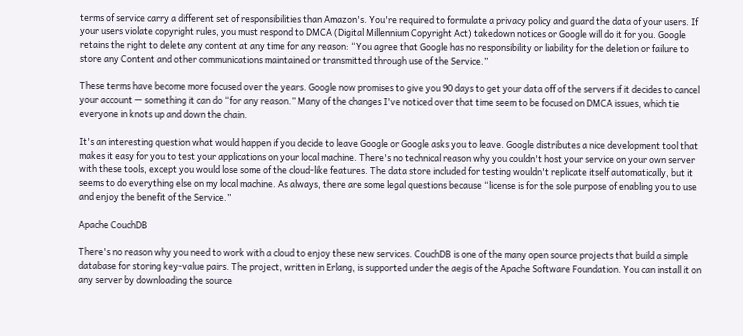terms of service carry a different set of responsibilities than Amazon's. You're required to formulate a privacy policy and guard the data of your users. If your users violate copyright rules, you must respond to DMCA (Digital Millennium Copyright Act) takedown notices or Google will do it for you. Google retains the right to delete any content at any time for any reason: “You agree that Google has no responsibility or liability for the deletion or failure to store any Content and other communications maintained or transmitted through use of the Service.”

These terms have become more focused over the years. Google now promises to give you 90 days to get your data off of the servers if it decides to cancel your account — something it can do “for any reason.” Many of the changes I've noticed over that time seem to be focused on DMCA issues, which tie everyone in knots up and down the chain.

It's an interesting question what would happen if you decide to leave Google or Google asks you to leave. Google distributes a nice development tool that makes it easy for you to test your applications on your local machine. There's no technical reason why you couldn't host your service on your own server with these tools, except you would lose some of the cloud-like features. The data store included for testing wouldn't replicate itself automatically, but it seems to do everything else on my local machine. As always, there are some legal questions because “license is for the sole purpose of enabling you to use and enjoy the benefit of the Service.”

Apache CouchDB

There's no reason why you need to work with a cloud to enjoy these new services. CouchDB is one of the many open source projects that build a simple database for storing key-value pairs. The project, written in Erlang, is supported under the aegis of the Apache Software Foundation. You can install it on any server by downloading the source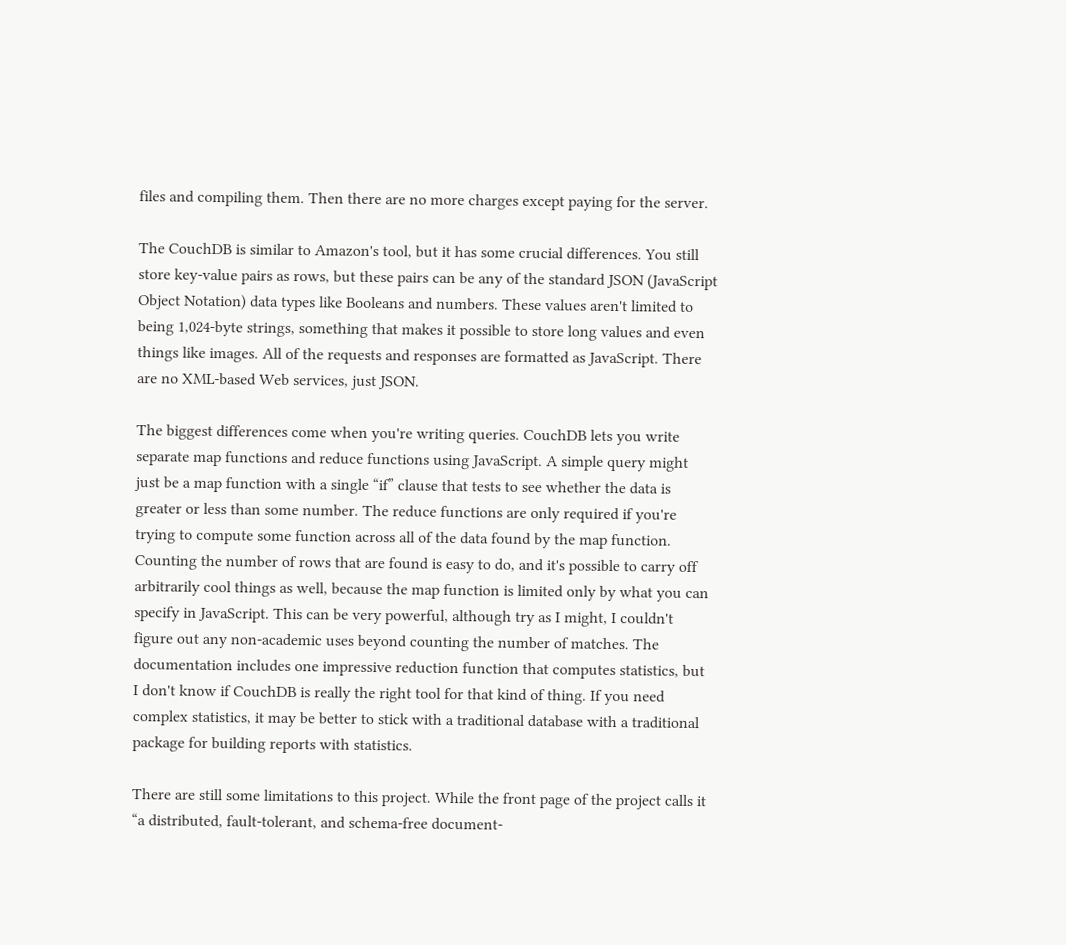files and compiling them. Then there are no more charges except paying for the server.

The CouchDB is similar to Amazon's tool, but it has some crucial differences. You still store key-value pairs as rows, but these pairs can be any of the standard JSON (JavaScript Object Notation) data types like Booleans and numbers. These values aren't limited to being 1,024-byte strings, something that makes it possible to store long values and even things like images. All of the requests and responses are formatted as JavaScript. There are no XML-based Web services, just JSON.

The biggest differences come when you're writing queries. CouchDB lets you write separate map functions and reduce functions using JavaScript. A simple query might just be a map function with a single “if” clause that tests to see whether the data is greater or less than some number. The reduce functions are only required if you're trying to compute some function across all of the data found by the map function. Counting the number of rows that are found is easy to do, and it's possible to carry off arbitrarily cool things as well, because the map function is limited only by what you can specify in JavaScript. This can be very powerful, although try as I might, I couldn't figure out any non-academic uses beyond counting the number of matches. The documentation includes one impressive reduction function that computes statistics, but I don't know if CouchDB is really the right tool for that kind of thing. If you need complex statistics, it may be better to stick with a traditional database with a traditional package for building reports with statistics.

There are still some limitations to this project. While the front page of the project calls it “a distributed, fault-tolerant, and schema-free document-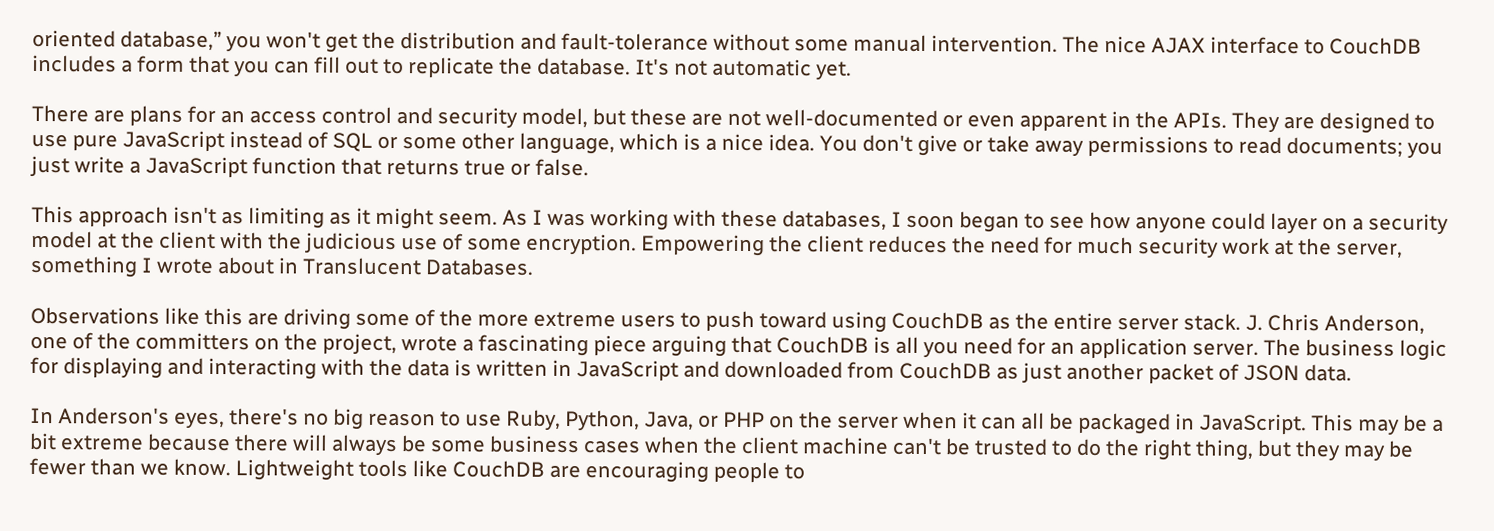oriented database,” you won't get the distribution and fault-tolerance without some manual intervention. The nice AJAX interface to CouchDB includes a form that you can fill out to replicate the database. It's not automatic yet.

There are plans for an access control and security model, but these are not well-documented or even apparent in the APIs. They are designed to use pure JavaScript instead of SQL or some other language, which is a nice idea. You don't give or take away permissions to read documents; you just write a JavaScript function that returns true or false.

This approach isn't as limiting as it might seem. As I was working with these databases, I soon began to see how anyone could layer on a security model at the client with the judicious use of some encryption. Empowering the client reduces the need for much security work at the server, something I wrote about in Translucent Databases.

Observations like this are driving some of the more extreme users to push toward using CouchDB as the entire server stack. J. Chris Anderson, one of the committers on the project, wrote a fascinating piece arguing that CouchDB is all you need for an application server. The business logic for displaying and interacting with the data is written in JavaScript and downloaded from CouchDB as just another packet of JSON data.

In Anderson's eyes, there's no big reason to use Ruby, Python, Java, or PHP on the server when it can all be packaged in JavaScript. This may be a bit extreme because there will always be some business cases when the client machine can't be trusted to do the right thing, but they may be fewer than we know. Lightweight tools like CouchDB are encouraging people to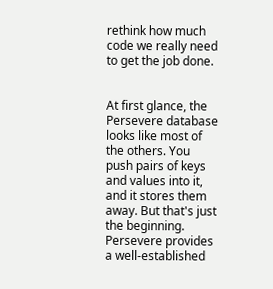rethink how much code we really need to get the job done.


At first glance, the Persevere database looks like most of the others. You push pairs of keys and values into it, and it stores them away. But that's just the beginning. Persevere provides a well-established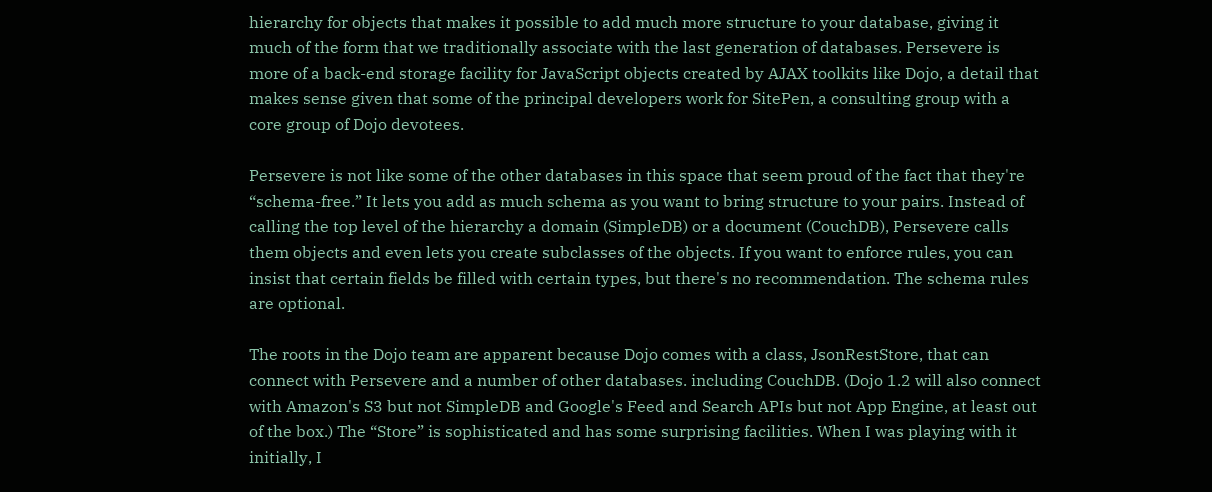hierarchy for objects that makes it possible to add much more structure to your database, giving it much of the form that we traditionally associate with the last generation of databases. Persevere is more of a back-end storage facility for JavaScript objects created by AJAX toolkits like Dojo, a detail that makes sense given that some of the principal developers work for SitePen, a consulting group with a core group of Dojo devotees.

Persevere is not like some of the other databases in this space that seem proud of the fact that they're “schema-free.” It lets you add as much schema as you want to bring structure to your pairs. Instead of calling the top level of the hierarchy a domain (SimpleDB) or a document (CouchDB), Persevere calls them objects and even lets you create subclasses of the objects. If you want to enforce rules, you can insist that certain fields be filled with certain types, but there's no recommendation. The schema rules are optional.

The roots in the Dojo team are apparent because Dojo comes with a class, JsonRestStore, that can connect with Persevere and a number of other databases. including CouchDB. (Dojo 1.2 will also connect with Amazon's S3 but not SimpleDB and Google's Feed and Search APIs but not App Engine, at least out of the box.) The “Store” is sophisticated and has some surprising facilities. When I was playing with it initially, I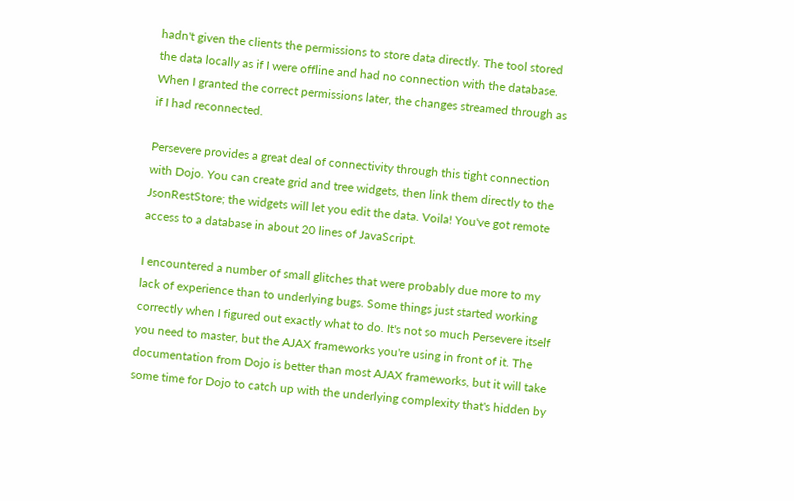hadn't given the clients the permissions to store data directly. The tool stored the data locally as if I were offline and had no connection with the database. When I granted the correct permissions later, the changes streamed through as if I had reconnected.

Persevere provides a great deal of connectivity through this tight connection with Dojo. You can create grid and tree widgets, then link them directly to the JsonRestStore; the widgets will let you edit the data. Voila! You've got remote access to a database in about 20 lines of JavaScript.

I encountered a number of small glitches that were probably due more to my lack of experience than to underlying bugs. Some things just started working correctly when I figured out exactly what to do. It's not so much Persevere itself you need to master, but the AJAX frameworks you're using in front of it. The documentation from Dojo is better than most AJAX frameworks, but it will take some time for Dojo to catch up with the underlying complexity that's hidden by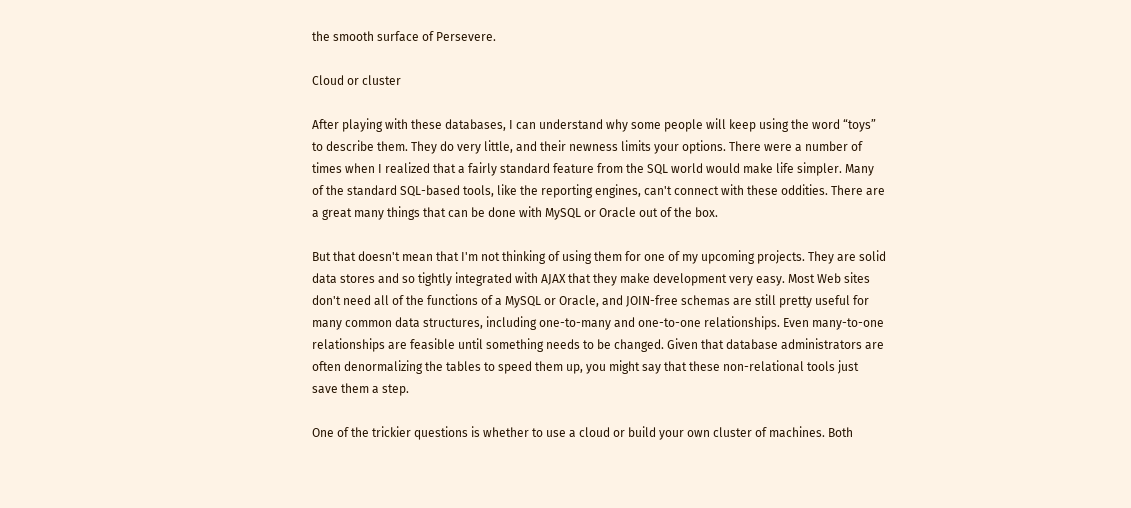the smooth surface of Persevere.

Cloud or cluster

After playing with these databases, I can understand why some people will keep using the word “toys” to describe them. They do very little, and their newness limits your options. There were a number of times when I realized that a fairly standard feature from the SQL world would make life simpler. Many of the standard SQL-based tools, like the reporting engines, can't connect with these oddities. There are a great many things that can be done with MySQL or Oracle out of the box.

But that doesn't mean that I'm not thinking of using them for one of my upcoming projects. They are solid data stores and so tightly integrated with AJAX that they make development very easy. Most Web sites don't need all of the functions of a MySQL or Oracle, and JOIN-free schemas are still pretty useful for many common data structures, including one-to-many and one-to-one relationships. Even many-to-one relationships are feasible until something needs to be changed. Given that database administrators are often denormalizing the tables to speed them up, you might say that these non-relational tools just save them a step.

One of the trickier questions is whether to use a cloud or build your own cluster of machines. Both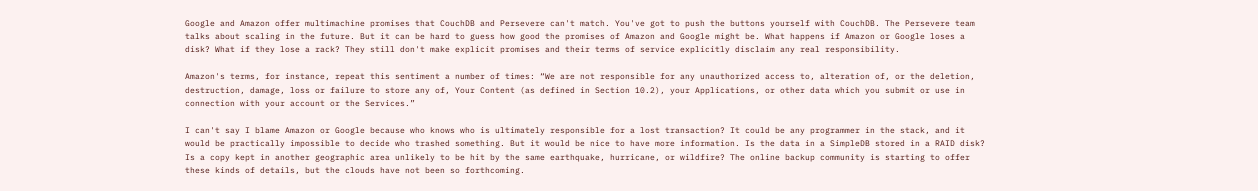Google and Amazon offer multimachine promises that CouchDB and Persevere can't match. You've got to push the buttons yourself with CouchDB. The Persevere team talks about scaling in the future. But it can be hard to guess how good the promises of Amazon and Google might be. What happens if Amazon or Google loses a disk? What if they lose a rack? They still don't make explicit promises and their terms of service explicitly disclaim any real responsibility.

Amazon's terms, for instance, repeat this sentiment a number of times: “We are not responsible for any unauthorized access to, alteration of, or the deletion, destruction, damage, loss or failure to store any of, Your Content (as defined in Section 10.2), your Applications, or other data which you submit or use in connection with your account or the Services.”

I can't say I blame Amazon or Google because who knows who is ultimately responsible for a lost transaction? It could be any programmer in the stack, and it would be practically impossible to decide who trashed something. But it would be nice to have more information. Is the data in a SimpleDB stored in a RAID disk? Is a copy kept in another geographic area unlikely to be hit by the same earthquake, hurricane, or wildfire? The online backup community is starting to offer these kinds of details, but the clouds have not been so forthcoming.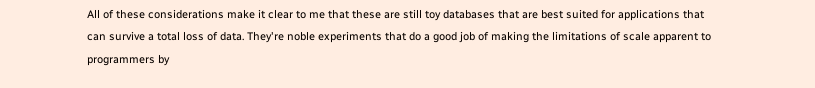All of these considerations make it clear to me that these are still toy databases that are best suited for applications that can survive a total loss of data. They're noble experiments that do a good job of making the limitations of scale apparent to programmers by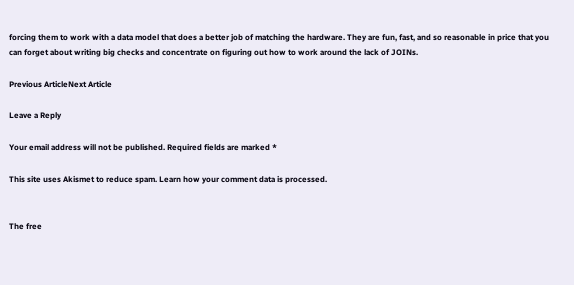forcing them to work with a data model that does a better job of matching the hardware. They are fun, fast, and so reasonable in price that you can forget about writing big checks and concentrate on figuring out how to work around the lack of JOINs.

Previous ArticleNext Article

Leave a Reply

Your email address will not be published. Required fields are marked *

This site uses Akismet to reduce spam. Learn how your comment data is processed.


The free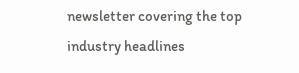newsletter covering the top industry headlines